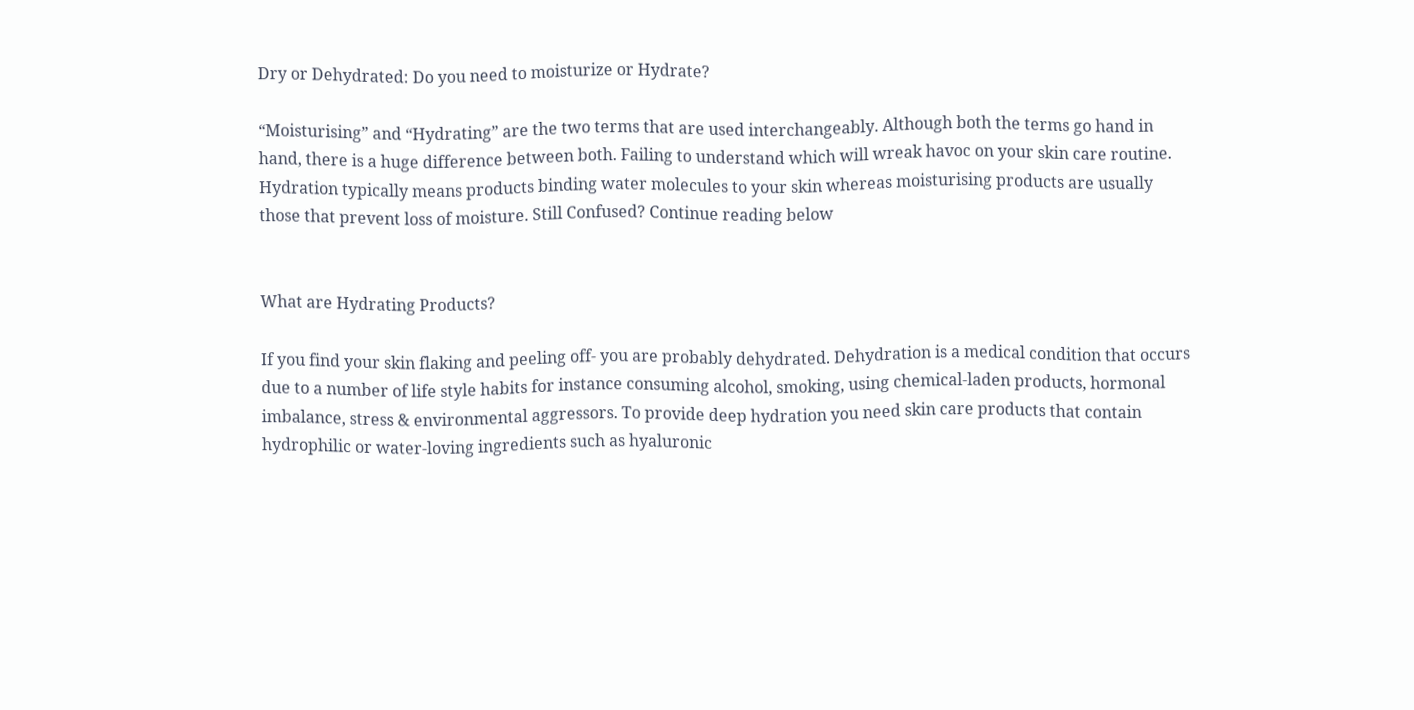Dry or Dehydrated: Do you need to moisturize or Hydrate?

“Moisturising” and “Hydrating” are the two terms that are used interchangeably. Although both the terms go hand in hand, there is a huge difference between both. Failing to understand which will wreak havoc on your skin care routine. Hydration typically means products binding water molecules to your skin whereas moisturising products are usually those that prevent loss of moisture. Still Confused? Continue reading below


What are Hydrating Products?

If you find your skin flaking and peeling off- you are probably dehydrated. Dehydration is a medical condition that occurs due to a number of life style habits for instance consuming alcohol, smoking, using chemical-laden products, hormonal imbalance, stress & environmental aggressors. To provide deep hydration you need skin care products that contain hydrophilic or water-loving ingredients such as hyaluronic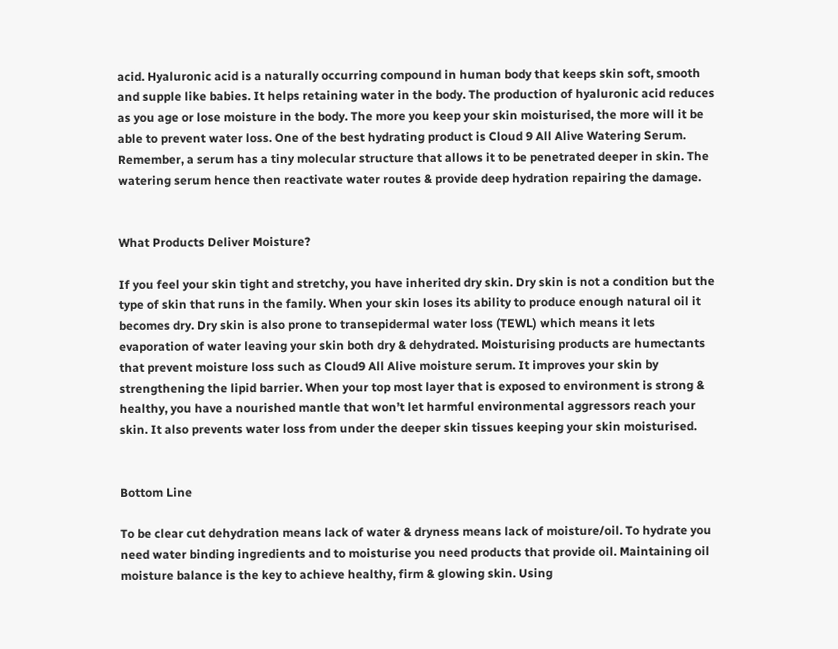acid. Hyaluronic acid is a naturally occurring compound in human body that keeps skin soft, smooth and supple like babies. It helps retaining water in the body. The production of hyaluronic acid reduces as you age or lose moisture in the body. The more you keep your skin moisturised, the more will it be able to prevent water loss. One of the best hydrating product is Cloud 9 All Alive Watering Serum. Remember, a serum has a tiny molecular structure that allows it to be penetrated deeper in skin. The watering serum hence then reactivate water routes & provide deep hydration repairing the damage.


What Products Deliver Moisture?

If you feel your skin tight and stretchy, you have inherited dry skin. Dry skin is not a condition but the type of skin that runs in the family. When your skin loses its ability to produce enough natural oil it becomes dry. Dry skin is also prone to transepidermal water loss (TEWL) which means it lets evaporation of water leaving your skin both dry & dehydrated. Moisturising products are humectants that prevent moisture loss such as Cloud9 All Alive moisture serum. It improves your skin by strengthening the lipid barrier. When your top most layer that is exposed to environment is strong & healthy, you have a nourished mantle that won’t let harmful environmental aggressors reach your skin. It also prevents water loss from under the deeper skin tissues keeping your skin moisturised.


Bottom Line

To be clear cut dehydration means lack of water & dryness means lack of moisture/oil. To hydrate you need water binding ingredients and to moisturise you need products that provide oil. Maintaining oil moisture balance is the key to achieve healthy, firm & glowing skin. Using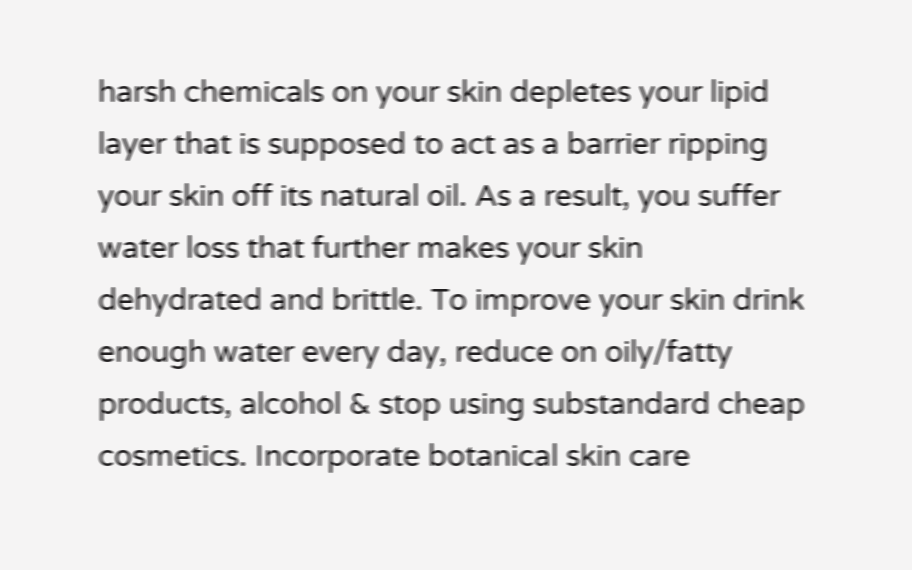harsh chemicals on your skin depletes your lipid layer that is supposed to act as a barrier ripping your skin off its natural oil. As a result, you suffer water loss that further makes your skin dehydrated and brittle. To improve your skin drink enough water every day, reduce on oily/fatty products, alcohol & stop using substandard cheap cosmetics. Incorporate botanical skin care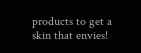products to get a skin that envies!